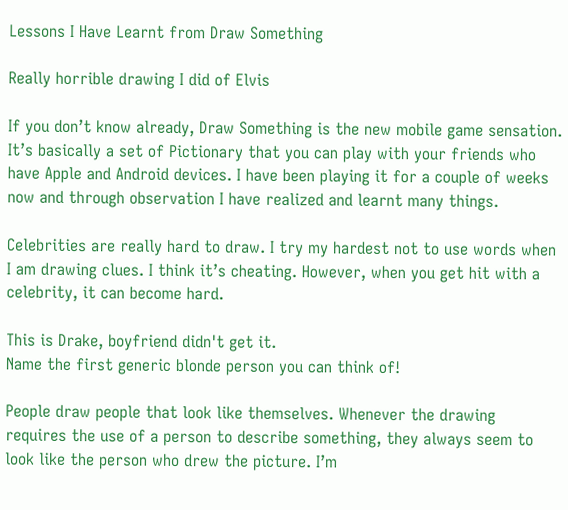Lessons I Have Learnt from Draw Something

Really horrible drawing I did of Elvis

If you don’t know already, Draw Something is the new mobile game sensation. It’s basically a set of Pictionary that you can play with your friends who have Apple and Android devices. I have been playing it for a couple of weeks now and through observation I have realized and learnt many things.

Celebrities are really hard to draw. I try my hardest not to use words when I am drawing clues. I think it’s cheating. However, when you get hit with a celebrity, it can become hard.

This is Drake, boyfriend didn't get it.
Name the first generic blonde person you can think of!

People draw people that look like themselves. Whenever the drawing requires the use of a person to describe something, they always seem to look like the person who drew the picture. I’m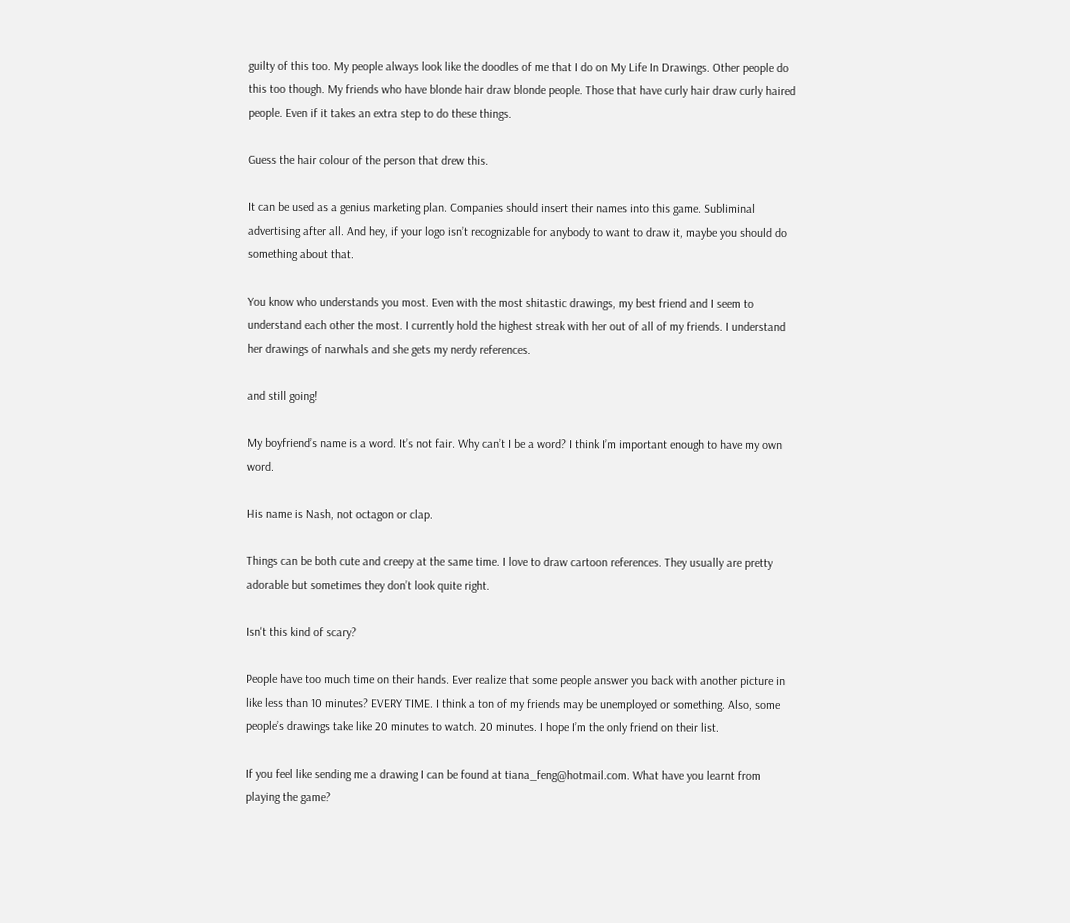guilty of this too. My people always look like the doodles of me that I do on My Life In Drawings. Other people do this too though. My friends who have blonde hair draw blonde people. Those that have curly hair draw curly haired people. Even if it takes an extra step to do these things.

Guess the hair colour of the person that drew this.

It can be used as a genius marketing plan. Companies should insert their names into this game. Subliminal advertising after all. And hey, if your logo isn’t recognizable for anybody to want to draw it, maybe you should do something about that.

You know who understands you most. Even with the most shitastic drawings, my best friend and I seem to understand each other the most. I currently hold the highest streak with her out of all of my friends. I understand her drawings of narwhals and she gets my nerdy references.

and still going!

My boyfriend’s name is a word. It’s not fair. Why can’t I be a word? I think I’m important enough to have my own word.

His name is Nash, not octagon or clap.

Things can be both cute and creepy at the same time. I love to draw cartoon references. They usually are pretty adorable but sometimes they don’t look quite right.

Isn't this kind of scary?

People have too much time on their hands. Ever realize that some people answer you back with another picture in like less than 10 minutes? EVERY TIME. I think a ton of my friends may be unemployed or something. Also, some people’s drawings take like 20 minutes to watch. 20 minutes. I hope I’m the only friend on their list.

If you feel like sending me a drawing I can be found at tiana_feng@hotmail.com. What have you learnt from playing the game?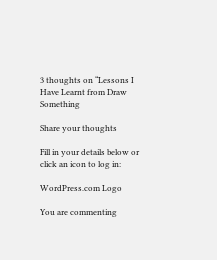3 thoughts on “Lessons I Have Learnt from Draw Something

Share your thoughts

Fill in your details below or click an icon to log in:

WordPress.com Logo

You are commenting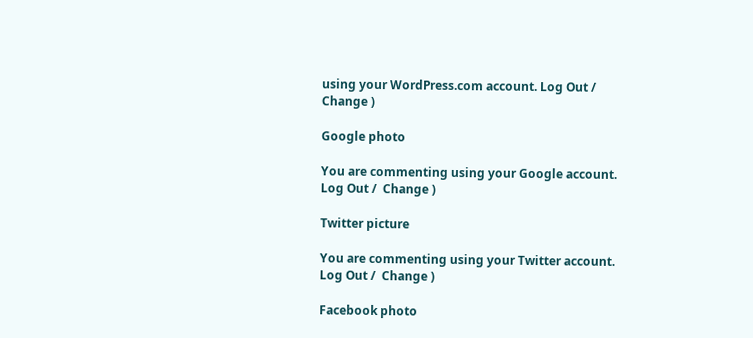using your WordPress.com account. Log Out /  Change )

Google photo

You are commenting using your Google account. Log Out /  Change )

Twitter picture

You are commenting using your Twitter account. Log Out /  Change )

Facebook photo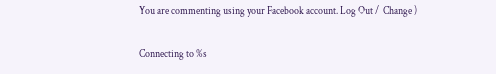You are commenting using your Facebook account. Log Out /  Change )

Connecting to %s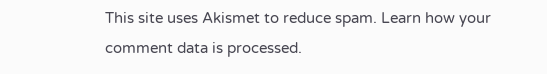This site uses Akismet to reduce spam. Learn how your comment data is processed.